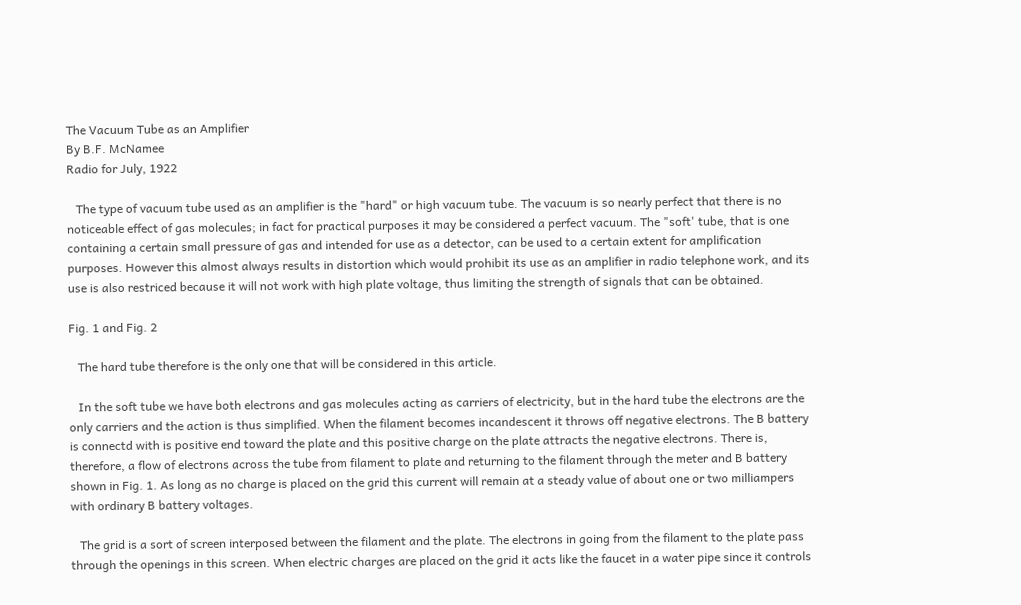The Vacuum Tube as an Amplifier
By B.F. McNamee
Radio for July, 1922

   The type of vacuum tube used as an amplifier is the "hard" or high vacuum tube. The vacuum is so nearly perfect that there is no noticeable effect of gas molecules; in fact for practical purposes it may be considered a perfect vacuum. The "soft' tube, that is one  containing a certain small pressure of gas and intended for use as a detector, can be used to a certain extent for amplification purposes. However this almost always results in distortion which would prohibit its use as an amplifier in radio telephone work, and its use is also restriced because it will not work with high plate voltage, thus limiting the strength of signals that can be obtained.

Fig. 1 and Fig. 2

   The hard tube therefore is the only one that will be considered in this article.

   In the soft tube we have both electrons and gas molecules acting as carriers of electricity, but in the hard tube the electrons are the only carriers and the action is thus simplified. When the filament becomes incandescent it throws off negative electrons. The B battery is connectd with is positive end toward the plate and this positive charge on the plate attracts the negative electrons. There is, therefore, a flow of electrons across the tube from filament to plate and returning to the filament through the meter and B battery shown in Fig. 1. As long as no charge is placed on the grid this current will remain at a steady value of about one or two milliampers with ordinary B battery voltages.

   The grid is a sort of screen interposed between the filament and the plate. The electrons in going from the filament to the plate pass through the openings in this screen. When electric charges are placed on the grid it acts like the faucet in a water pipe since it controls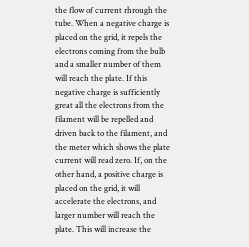the flow of current rhrough the tube. When a negative charge is placed on the grid, it repels the electrons coming from the bulb and a smaller number of them will reach the plate. If this negative charge is sufficiently great all the electrons from the filament will be repelled and driven back to the filament, and the meter which shows the plate current will read zero. If, on the other hand, a positive charge is placed on the grid, it will accelerate the electrons, and larger number will reach the plate. This will increase the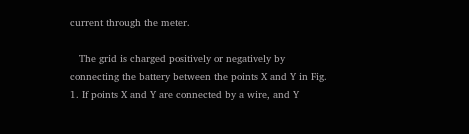current through the meter.

   The grid is charged positively or negatively by connecting the battery between the points X and Y in Fig. 1. If points X and Y are connected by a wire, and Y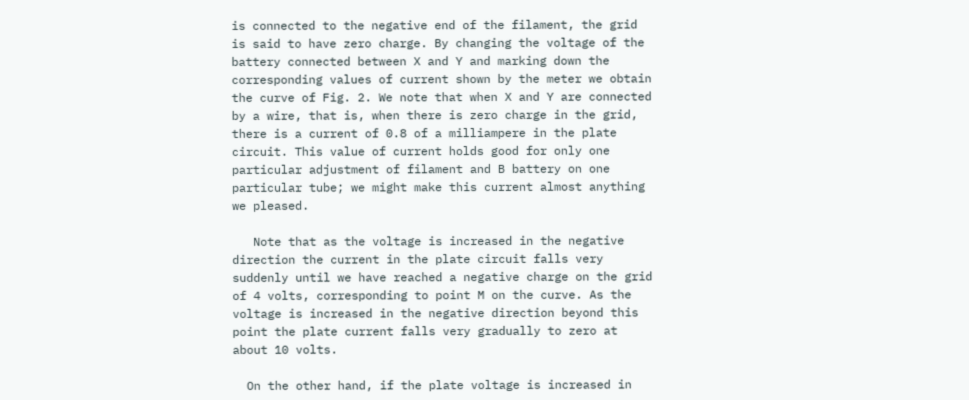is connected to the negative end of the filament, the grid is said to have zero charge. By changing the voltage of the battery connected between X and Y and marking down the corresponding values of current shown by the meter we obtain the curve of Fig. 2. We note that when X and Y are connected by a wire, that is, when there is zero charge in the grid, there is a current of 0.8 of a milliampere in the plate circuit. This value of current holds good for only one particular adjustment of filament and B battery on one particular tube; we might make this current almost anything we pleased.

   Note that as the voltage is increased in the negative direction the current in the plate circuit falls very suddenly until we have reached a negative charge on the grid of 4 volts, corresponding to point M on the curve. As the voltage is increased in the negative direction beyond this point the plate current falls very gradually to zero at about 10 volts.

  On the other hand, if the plate voltage is increased in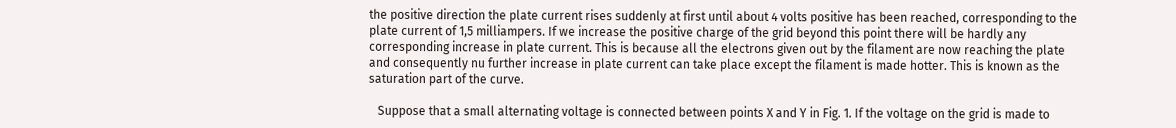the positive direction the plate current rises suddenly at first until about 4 volts positive has been reached, corresponding to the plate current of 1,5 milliampers. If we increase the positive charge of the grid beyond this point there will be hardly any corresponding increase in plate current. This is because all the electrons given out by the filament are now reaching the plate and consequently nu further increase in plate current can take place except the filament is made hotter. This is known as the saturation part of the curve.

   Suppose that a small alternating voltage is connected between points X and Y in Fig. 1. If the voltage on the grid is made to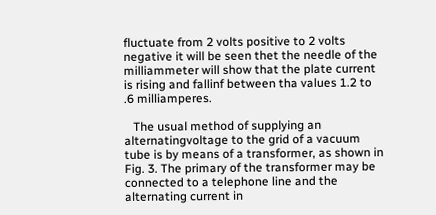fluctuate from 2 volts positive to 2 volts negative it will be seen thet the needle of the milliammeter will show that the plate current is rising and fallinf between tha values 1.2 to .6 milliamperes.

   The usual method of supplying an alternatingvoltage to the grid of a vacuum tube is by means of a transformer, as shown in Fig. 3. The primary of the transformer may be connected to a telephone line and the alternating current in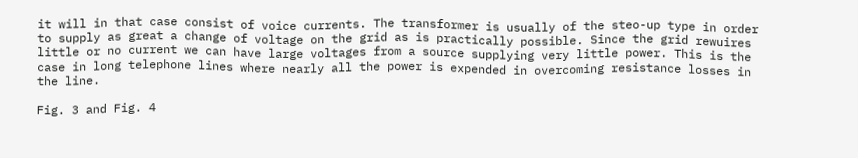it will in that case consist of voice currents. The transformer is usually of the steo-up type in order to supply as great a change of voltage on the grid as is practically possible. Since the grid rewuires little or no current we can have large voltages from a source supplying very little power. This is the case in long telephone lines where nearly all the power is expended in overcoming resistance losses in the line.

Fig. 3 and Fig. 4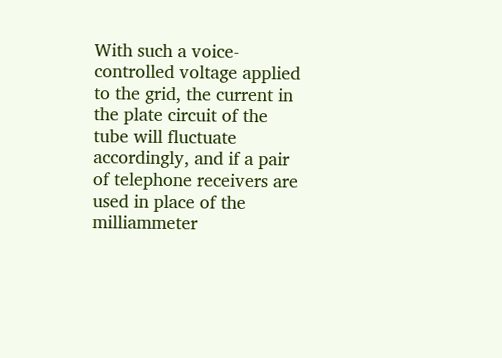With such a voice-controlled voltage applied to the grid, the current in the plate circuit of the tube will fluctuate accordingly, and if a pair of telephone receivers are used in place of the milliammeter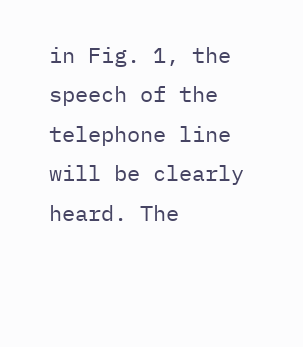in Fig. 1, the speech of the telephone line will be clearly heard. The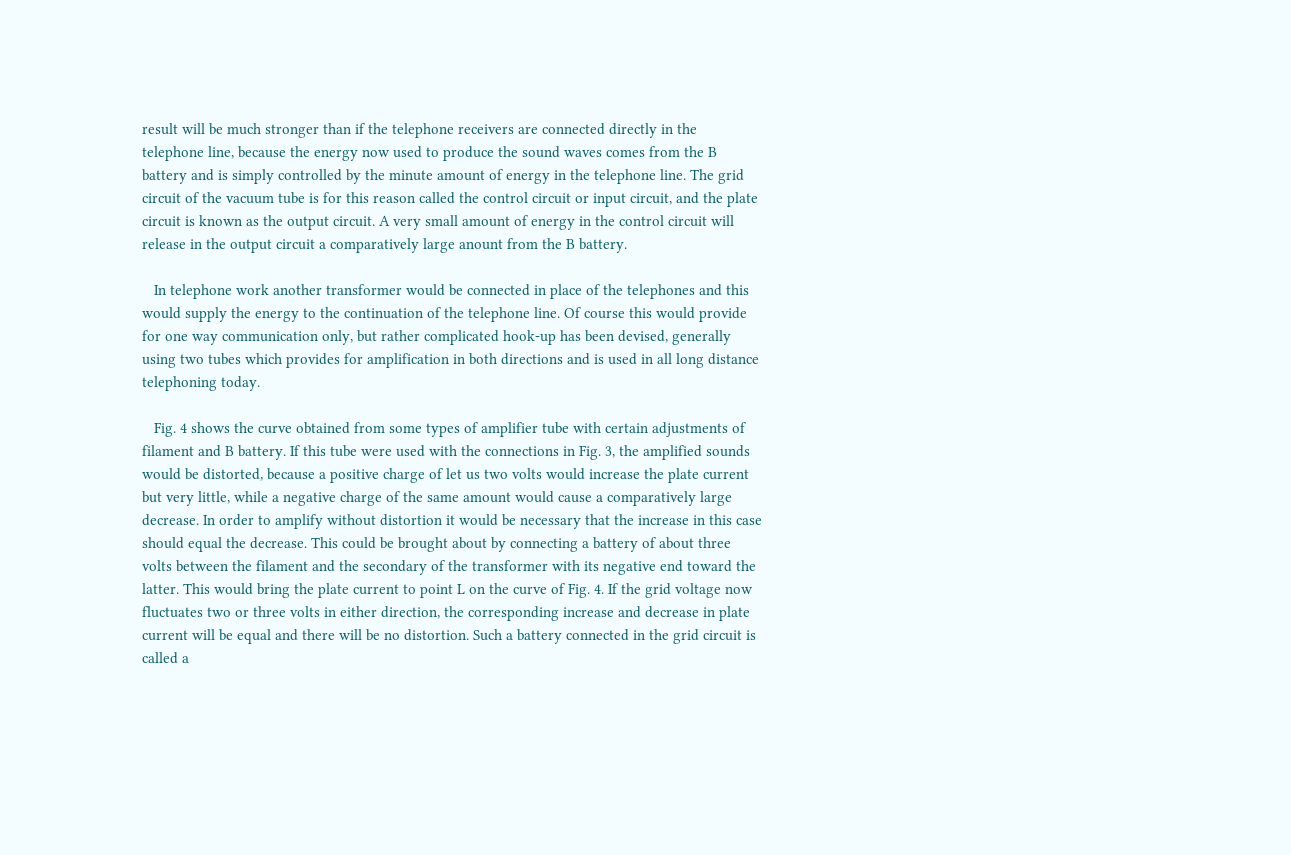result will be much stronger than if the telephone receivers are connected directly in the telephone line, because the energy now used to produce the sound waves comes from the B battery and is simply controlled by the minute amount of energy in the telephone line. The grid circuit of the vacuum tube is for this reason called the control circuit or input circuit, and the plate circuit is known as the output circuit. A very small amount of energy in the control circuit will release in the output circuit a comparatively large anount from the B battery.

   In telephone work another transformer would be connected in place of the telephones and this would supply the energy to the continuation of the telephone line. Of course this would provide for one way communication only, but rather complicated hook-up has been devised, generally using two tubes which provides for amplification in both directions and is used in all long distance telephoning today.

   Fig. 4 shows the curve obtained from some types of amplifier tube with certain adjustments of filament and B battery. If this tube were used with the connections in Fig. 3, the amplified sounds would be distorted, because a positive charge of let us two volts would increase the plate current but very little, while a negative charge of the same amount would cause a comparatively large decrease. In order to amplify without distortion it would be necessary that the increase in this case should equal the decrease. This could be brought about by connecting a battery of about three volts between the filament and the secondary of the transformer with its negative end toward the latter. This would bring the plate current to point L on the curve of Fig. 4. If the grid voltage now fluctuates two or three volts in either direction, the corresponding increase and decrease in plate current will be equal and there will be no distortion. Such a battery connected in the grid circuit is called a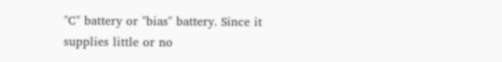"C" battery or "bias" battery. Since it supplies little or no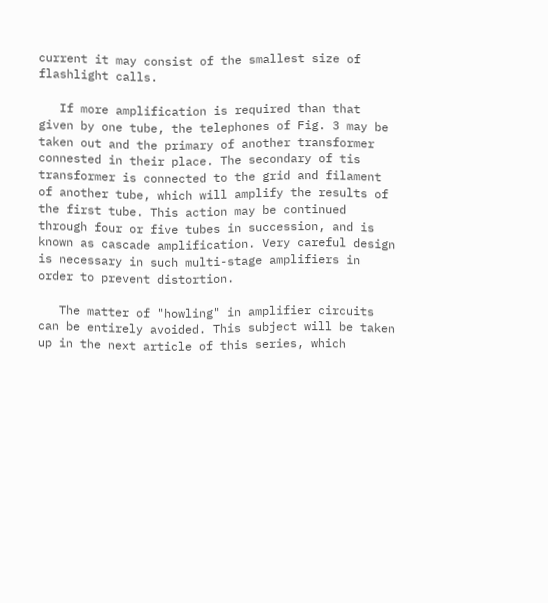current it may consist of the smallest size of flashlight calls.

   If more amplification is required than that given by one tube, the telephones of Fig. 3 may be taken out and the primary of another transformer connested in their place. The secondary of tis transformer is connected to the grid and filament of another tube, which will amplify the results of the first tube. This action may be continued through four or five tubes in succession, and is known as cascade amplification. Very careful design is necessary in such multi-stage amplifiers in order to prevent distortion.

   The matter of "howling" in amplifier circuits can be entirely avoided. This subject will be taken up in the next article of this series, which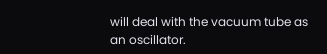will deal with the vacuum tube as an oscillator.